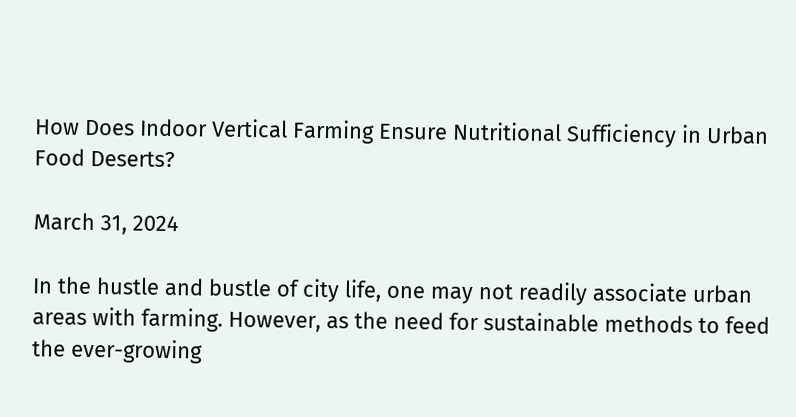How Does Indoor Vertical Farming Ensure Nutritional Sufficiency in Urban Food Deserts?

March 31, 2024

In the hustle and bustle of city life, one may not readily associate urban areas with farming. However, as the need for sustainable methods to feed the ever-growing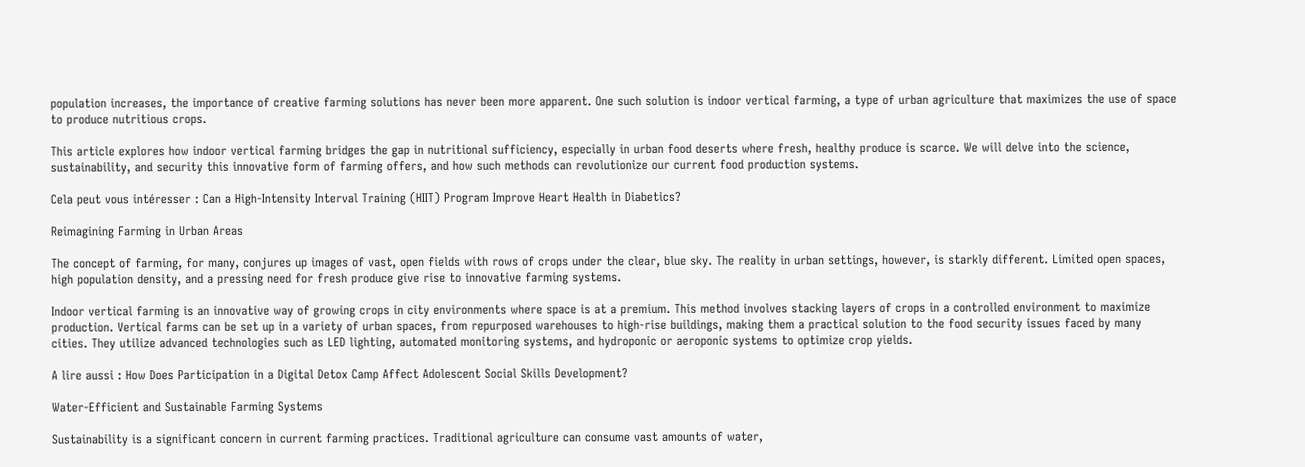population increases, the importance of creative farming solutions has never been more apparent. One such solution is indoor vertical farming, a type of urban agriculture that maximizes the use of space to produce nutritious crops.

This article explores how indoor vertical farming bridges the gap in nutritional sufficiency, especially in urban food deserts where fresh, healthy produce is scarce. We will delve into the science, sustainability, and security this innovative form of farming offers, and how such methods can revolutionize our current food production systems.

Cela peut vous intéresser : Can a High-Intensity Interval Training (HIIT) Program Improve Heart Health in Diabetics?

Reimagining Farming in Urban Areas

The concept of farming, for many, conjures up images of vast, open fields with rows of crops under the clear, blue sky. The reality in urban settings, however, is starkly different. Limited open spaces, high population density, and a pressing need for fresh produce give rise to innovative farming systems.

Indoor vertical farming is an innovative way of growing crops in city environments where space is at a premium. This method involves stacking layers of crops in a controlled environment to maximize production. Vertical farms can be set up in a variety of urban spaces, from repurposed warehouses to high-rise buildings, making them a practical solution to the food security issues faced by many cities. They utilize advanced technologies such as LED lighting, automated monitoring systems, and hydroponic or aeroponic systems to optimize crop yields.

A lire aussi : How Does Participation in a Digital Detox Camp Affect Adolescent Social Skills Development?

Water-Efficient and Sustainable Farming Systems

Sustainability is a significant concern in current farming practices. Traditional agriculture can consume vast amounts of water,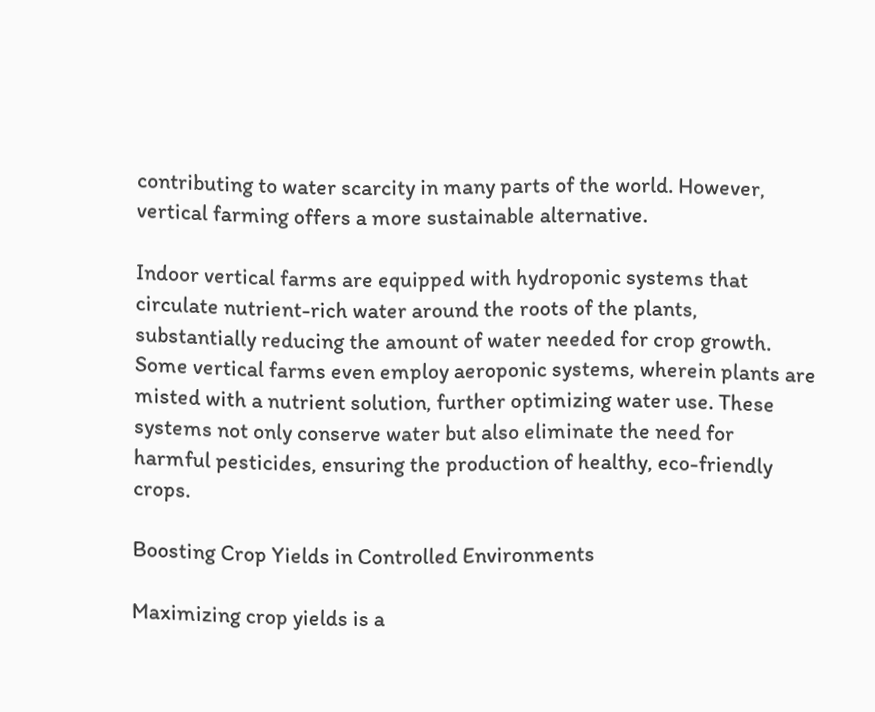contributing to water scarcity in many parts of the world. However, vertical farming offers a more sustainable alternative.

Indoor vertical farms are equipped with hydroponic systems that circulate nutrient-rich water around the roots of the plants, substantially reducing the amount of water needed for crop growth. Some vertical farms even employ aeroponic systems, wherein plants are misted with a nutrient solution, further optimizing water use. These systems not only conserve water but also eliminate the need for harmful pesticides, ensuring the production of healthy, eco-friendly crops.

Boosting Crop Yields in Controlled Environments

Maximizing crop yields is a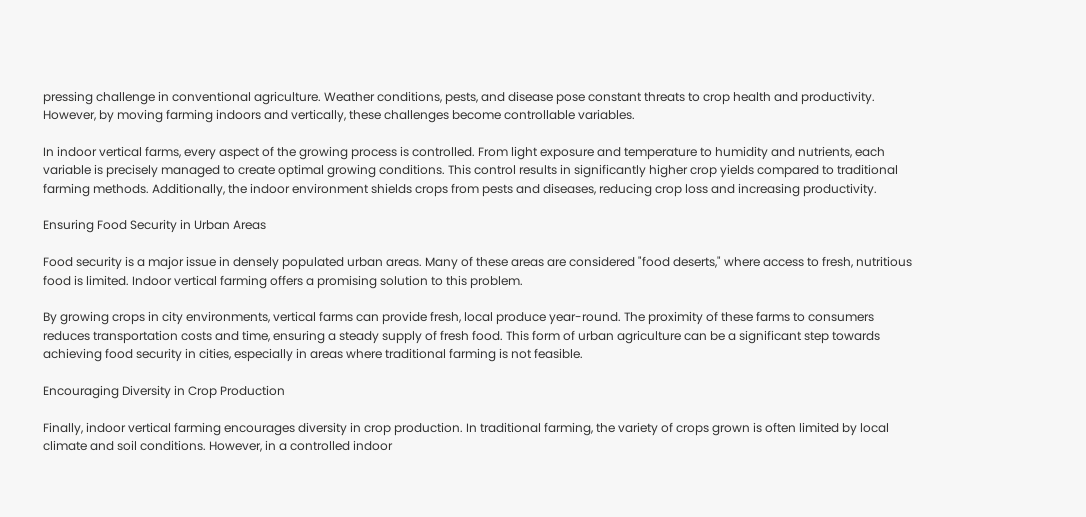pressing challenge in conventional agriculture. Weather conditions, pests, and disease pose constant threats to crop health and productivity. However, by moving farming indoors and vertically, these challenges become controllable variables.

In indoor vertical farms, every aspect of the growing process is controlled. From light exposure and temperature to humidity and nutrients, each variable is precisely managed to create optimal growing conditions. This control results in significantly higher crop yields compared to traditional farming methods. Additionally, the indoor environment shields crops from pests and diseases, reducing crop loss and increasing productivity.

Ensuring Food Security in Urban Areas

Food security is a major issue in densely populated urban areas. Many of these areas are considered "food deserts," where access to fresh, nutritious food is limited. Indoor vertical farming offers a promising solution to this problem.

By growing crops in city environments, vertical farms can provide fresh, local produce year-round. The proximity of these farms to consumers reduces transportation costs and time, ensuring a steady supply of fresh food. This form of urban agriculture can be a significant step towards achieving food security in cities, especially in areas where traditional farming is not feasible.

Encouraging Diversity in Crop Production

Finally, indoor vertical farming encourages diversity in crop production. In traditional farming, the variety of crops grown is often limited by local climate and soil conditions. However, in a controlled indoor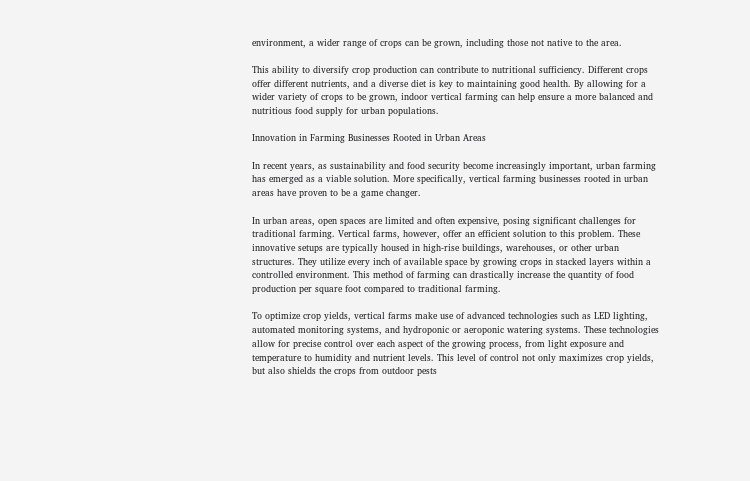environment, a wider range of crops can be grown, including those not native to the area.

This ability to diversify crop production can contribute to nutritional sufficiency. Different crops offer different nutrients, and a diverse diet is key to maintaining good health. By allowing for a wider variety of crops to be grown, indoor vertical farming can help ensure a more balanced and nutritious food supply for urban populations.

Innovation in Farming Businesses Rooted in Urban Areas

In recent years, as sustainability and food security become increasingly important, urban farming has emerged as a viable solution. More specifically, vertical farming businesses rooted in urban areas have proven to be a game changer.

In urban areas, open spaces are limited and often expensive, posing significant challenges for traditional farming. Vertical farms, however, offer an efficient solution to this problem. These innovative setups are typically housed in high-rise buildings, warehouses, or other urban structures. They utilize every inch of available space by growing crops in stacked layers within a controlled environment. This method of farming can drastically increase the quantity of food production per square foot compared to traditional farming.

To optimize crop yields, vertical farms make use of advanced technologies such as LED lighting, automated monitoring systems, and hydroponic or aeroponic watering systems. These technologies allow for precise control over each aspect of the growing process, from light exposure and temperature to humidity and nutrient levels. This level of control not only maximizes crop yields, but also shields the crops from outdoor pests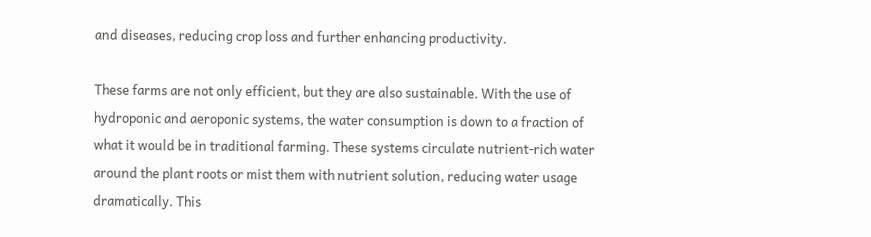and diseases, reducing crop loss and further enhancing productivity.

These farms are not only efficient, but they are also sustainable. With the use of hydroponic and aeroponic systems, the water consumption is down to a fraction of what it would be in traditional farming. These systems circulate nutrient-rich water around the plant roots or mist them with nutrient solution, reducing water usage dramatically. This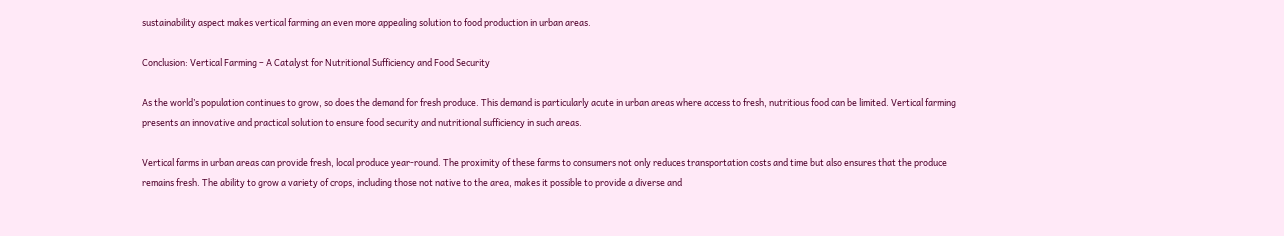sustainability aspect makes vertical farming an even more appealing solution to food production in urban areas.

Conclusion: Vertical Farming – A Catalyst for Nutritional Sufficiency and Food Security

As the world’s population continues to grow, so does the demand for fresh produce. This demand is particularly acute in urban areas where access to fresh, nutritious food can be limited. Vertical farming presents an innovative and practical solution to ensure food security and nutritional sufficiency in such areas.

Vertical farms in urban areas can provide fresh, local produce year-round. The proximity of these farms to consumers not only reduces transportation costs and time but also ensures that the produce remains fresh. The ability to grow a variety of crops, including those not native to the area, makes it possible to provide a diverse and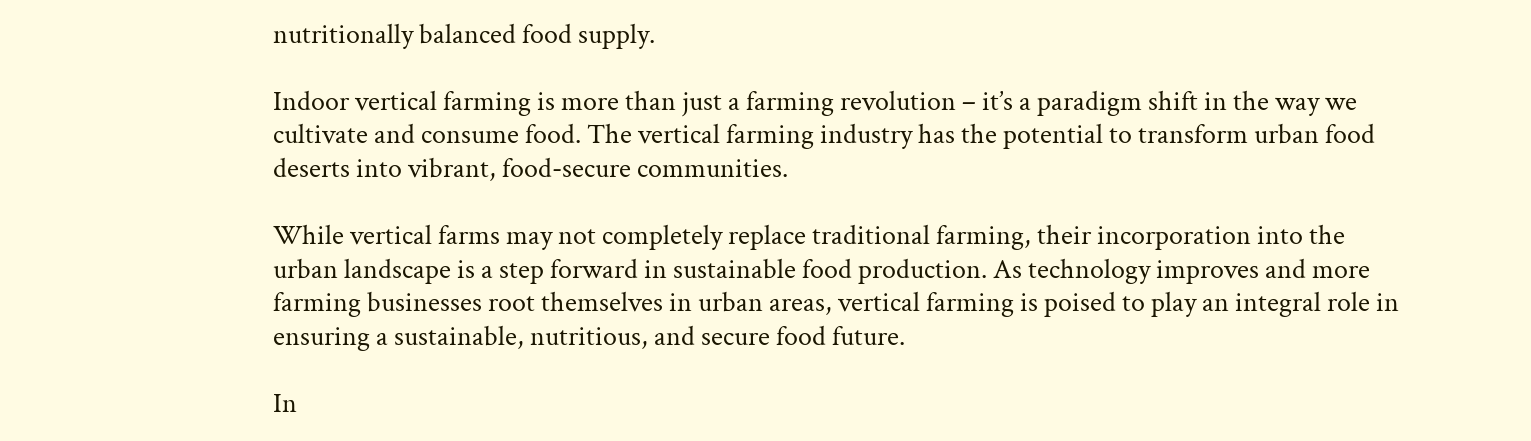nutritionally balanced food supply.

Indoor vertical farming is more than just a farming revolution – it’s a paradigm shift in the way we cultivate and consume food. The vertical farming industry has the potential to transform urban food deserts into vibrant, food-secure communities.

While vertical farms may not completely replace traditional farming, their incorporation into the urban landscape is a step forward in sustainable food production. As technology improves and more farming businesses root themselves in urban areas, vertical farming is poised to play an integral role in ensuring a sustainable, nutritious, and secure food future.

In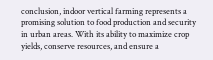conclusion, indoor vertical farming represents a promising solution to food production and security in urban areas. With its ability to maximize crop yields, conserve resources, and ensure a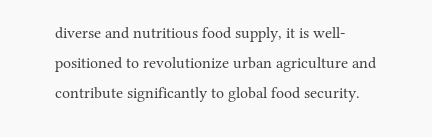diverse and nutritious food supply, it is well-positioned to revolutionize urban agriculture and contribute significantly to global food security.